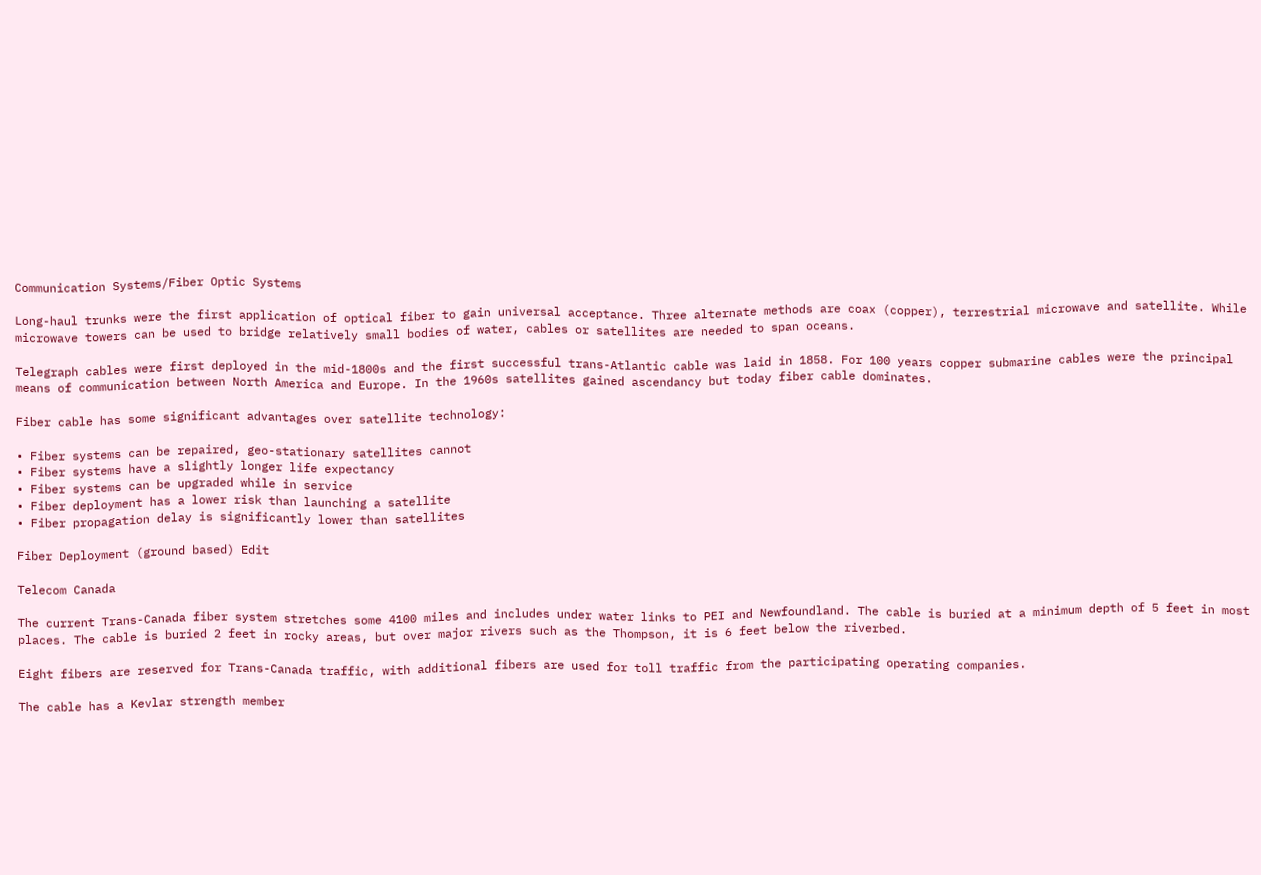Communication Systems/Fiber Optic Systems

Long-haul trunks were the first application of optical fiber to gain universal acceptance. Three alternate methods are coax (copper), terrestrial microwave and satellite. While microwave towers can be used to bridge relatively small bodies of water, cables or satellites are needed to span oceans.

Telegraph cables were first deployed in the mid-1800s and the first successful trans-Atlantic cable was laid in 1858. For 100 years copper submarine cables were the principal means of communication between North America and Europe. In the 1960s satellites gained ascendancy but today fiber cable dominates.

Fiber cable has some significant advantages over satellite technology:

• Fiber systems can be repaired, geo-stationary satellites cannot
• Fiber systems have a slightly longer life expectancy
• Fiber systems can be upgraded while in service
• Fiber deployment has a lower risk than launching a satellite
• Fiber propagation delay is significantly lower than satellites

Fiber Deployment (ground based) Edit

Telecom Canada

The current Trans-Canada fiber system stretches some 4100 miles and includes under water links to PEI and Newfoundland. The cable is buried at a minimum depth of 5 feet in most places. The cable is buried 2 feet in rocky areas, but over major rivers such as the Thompson, it is 6 feet below the riverbed.

Eight fibers are reserved for Trans-Canada traffic, with additional fibers are used for toll traffic from the participating operating companies.

The cable has a Kevlar strength member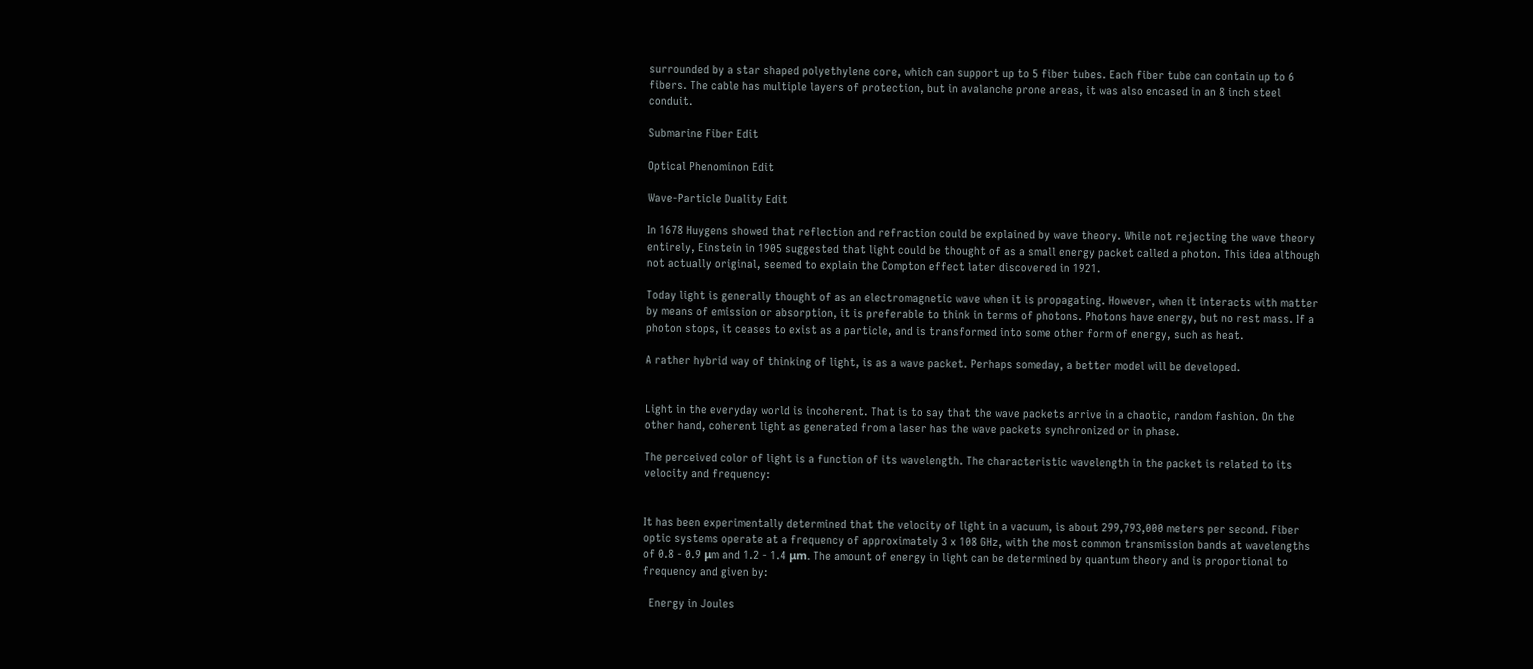surrounded by a star shaped polyethylene core, which can support up to 5 fiber tubes. Each fiber tube can contain up to 6 fibers. The cable has multiple layers of protection, but in avalanche prone areas, it was also encased in an 8 inch steel conduit.

Submarine Fiber Edit

Optical Phenominon Edit

Wave-Particle Duality Edit

In 1678 Huygens showed that reflection and refraction could be explained by wave theory. While not rejecting the wave theory entirely, Einstein in 1905 suggested that light could be thought of as a small energy packet called a photon. This idea although not actually original, seemed to explain the Compton effect later discovered in 1921.

Today light is generally thought of as an electromagnetic wave when it is propagating. However, when it interacts with matter by means of emission or absorption, it is preferable to think in terms of photons. Photons have energy, but no rest mass. If a photon stops, it ceases to exist as a particle, and is transformed into some other form of energy, such as heat.

A rather hybrid way of thinking of light, is as a wave packet. Perhaps someday, a better model will be developed.


Light in the everyday world is incoherent. That is to say that the wave packets arrive in a chaotic, random fashion. On the other hand, coherent light as generated from a laser has the wave packets synchronized or in phase.

The perceived color of light is a function of its wavelength. The characteristic wavelength in the packet is related to its velocity and frequency:


It has been experimentally determined that the velocity of light in a vacuum, is about 299,793,000 meters per second. Fiber optic systems operate at a frequency of approximately 3 x 108 GHz, with the most common transmission bands at wavelengths of 0.8 - 0.9 μm and 1.2 - 1.4 μm. The amount of energy in light can be determined by quantum theory and is proportional to frequency and given by:

  Energy in Joules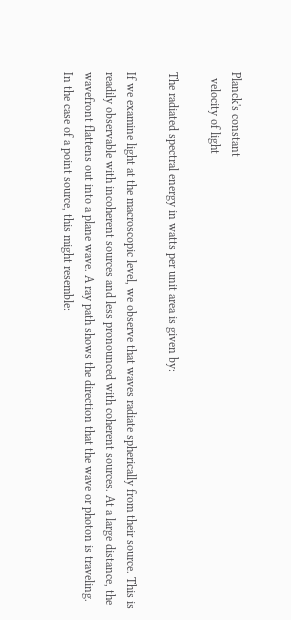Planck's constant
  velocity of light

The radiated spectral energy in watts per unit area is given by:

If we examine light at the macroscopic level, we observe that waves radiate spherically from their source. This is readily observable with incoherent sources and less pronounced with coherent sources. At a large distance, the wavefront flattens out into a plane wave. A ray path shows the direction that the wave or photon is traveling. In the case of a point source, this might resemble: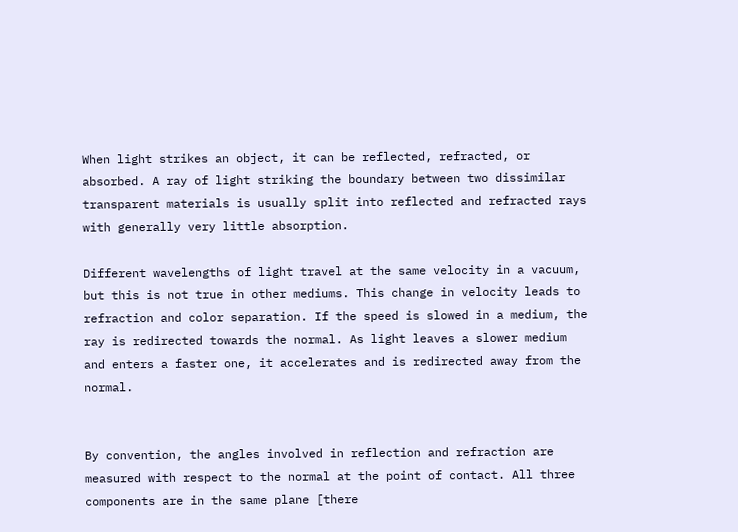When light strikes an object, it can be reflected, refracted, or absorbed. A ray of light striking the boundary between two dissimilar transparent materials is usually split into reflected and refracted rays with generally very little absorption.

Different wavelengths of light travel at the same velocity in a vacuum, but this is not true in other mediums. This change in velocity leads to refraction and color separation. If the speed is slowed in a medium, the ray is redirected towards the normal. As light leaves a slower medium and enters a faster one, it accelerates and is redirected away from the normal.


By convention, the angles involved in reflection and refraction are measured with respect to the normal at the point of contact. All three components are in the same plane [there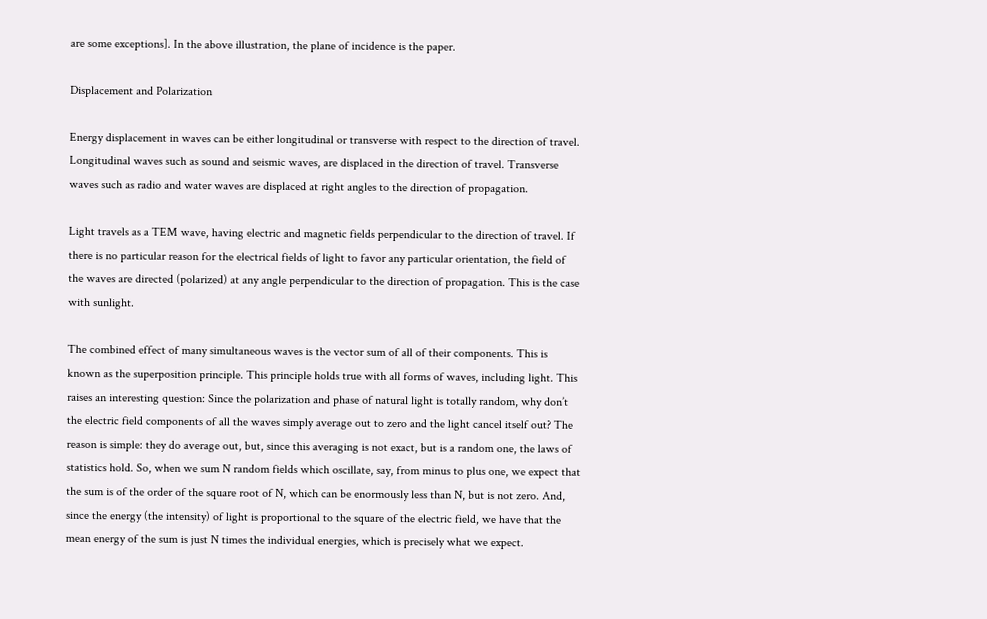are some exceptions]. In the above illustration, the plane of incidence is the paper.

Displacement and Polarization

Energy displacement in waves can be either longitudinal or transverse with respect to the direction of travel. Longitudinal waves such as sound and seismic waves, are displaced in the direction of travel. Transverse waves such as radio and water waves are displaced at right angles to the direction of propagation.

Light travels as a TEM wave, having electric and magnetic fields perpendicular to the direction of travel. If there is no particular reason for the electrical fields of light to favor any particular orientation, the field of the waves are directed (polarized) at any angle perpendicular to the direction of propagation. This is the case with sunlight.

The combined effect of many simultaneous waves is the vector sum of all of their components. This is known as the superposition principle. This principle holds true with all forms of waves, including light. This raises an interesting question: Since the polarization and phase of natural light is totally random, why don’t the electric field components of all the waves simply average out to zero and the light cancel itself out? The reason is simple: they do average out, but, since this averaging is not exact, but is a random one, the laws of statistics hold. So, when we sum N random fields which oscillate, say, from minus to plus one, we expect that the sum is of the order of the square root of N, which can be enormously less than N, but is not zero. And, since the energy (the intensity) of light is proportional to the square of the electric field, we have that the mean energy of the sum is just N times the individual energies, which is precisely what we expect.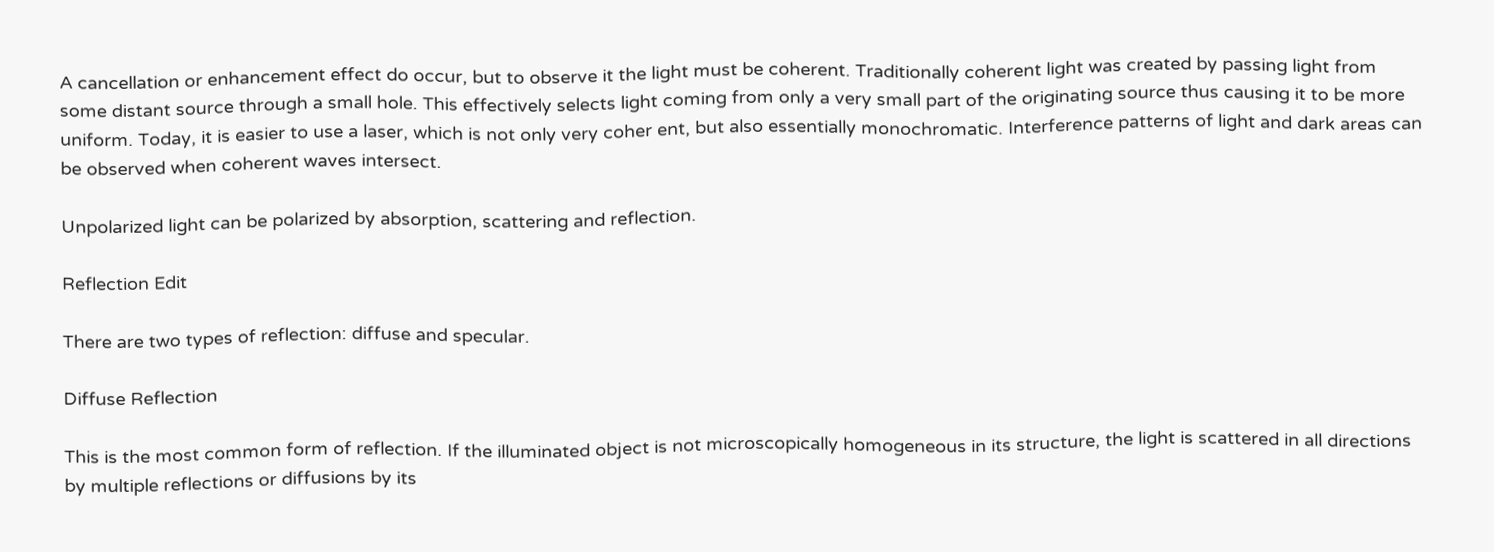A cancellation or enhancement effect do occur, but to observe it the light must be coherent. Traditionally coherent light was created by passing light from some distant source through a small hole. This effectively selects light coming from only a very small part of the originating source thus causing it to be more uniform. Today, it is easier to use a laser, which is not only very coher ent, but also essentially monochromatic. Interference patterns of light and dark areas can be observed when coherent waves intersect.

Unpolarized light can be polarized by absorption, scattering and reflection.

Reflection Edit

There are two types of reflection: diffuse and specular.

Diffuse Reflection

This is the most common form of reflection. If the illuminated object is not microscopically homogeneous in its structure, the light is scattered in all directions by multiple reflections or diffusions by its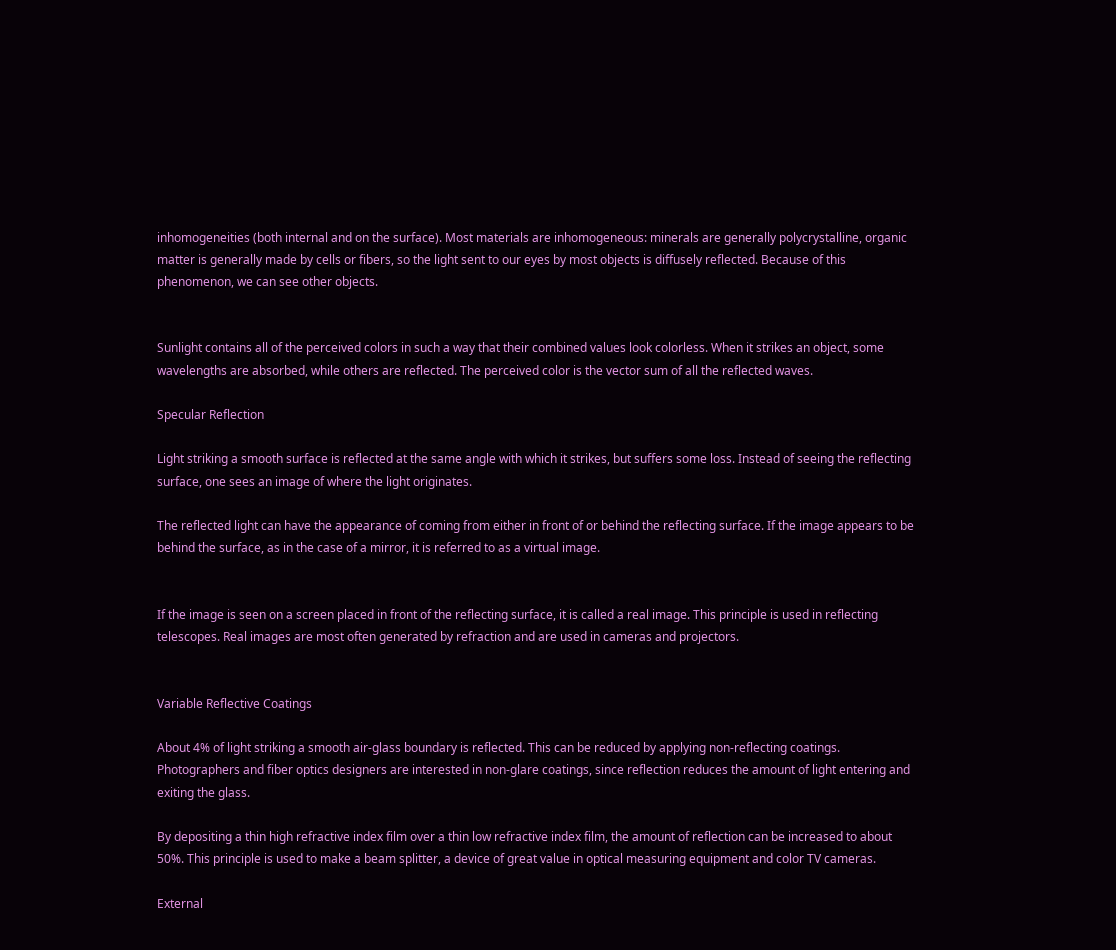inhomogeneities (both internal and on the surface). Most materials are inhomogeneous: minerals are generally polycrystalline, organic matter is generally made by cells or fibers, so the light sent to our eyes by most objects is diffusely reflected. Because of this phenomenon, we can see other objects.


Sunlight contains all of the perceived colors in such a way that their combined values look colorless. When it strikes an object, some wavelengths are absorbed, while others are reflected. The perceived color is the vector sum of all the reflected waves.

Specular Reflection

Light striking a smooth surface is reflected at the same angle with which it strikes, but suffers some loss. Instead of seeing the reflecting surface, one sees an image of where the light originates.

The reflected light can have the appearance of coming from either in front of or behind the reflecting surface. If the image appears to be behind the surface, as in the case of a mirror, it is referred to as a virtual image.


If the image is seen on a screen placed in front of the reflecting surface, it is called a real image. This principle is used in reflecting telescopes. Real images are most often generated by refraction and are used in cameras and projectors.


Variable Reflective Coatings

About 4% of light striking a smooth air-glass boundary is reflected. This can be reduced by applying non-reflecting coatings. Photographers and fiber optics designers are interested in non-glare coatings, since reflection reduces the amount of light entering and exiting the glass.

By depositing a thin high refractive index film over a thin low refractive index film, the amount of reflection can be increased to about 50%. This principle is used to make a beam splitter, a device of great value in optical measuring equipment and color TV cameras.

External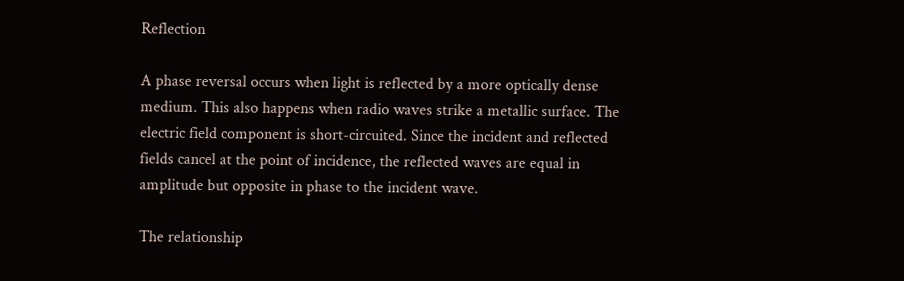Reflection

A phase reversal occurs when light is reflected by a more optically dense medium. This also happens when radio waves strike a metallic surface. The electric field component is short-circuited. Since the incident and reflected fields cancel at the point of incidence, the reflected waves are equal in amplitude but opposite in phase to the incident wave.

The relationship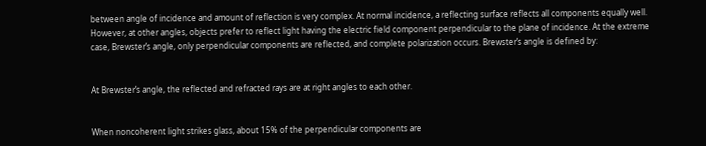between angle of incidence and amount of reflection is very complex. At normal incidence, a reflecting surface reflects all components equally well. However, at other angles, objects prefer to reflect light having the electric field component perpendicular to the plane of incidence. At the extreme case, Brewster’s angle, only perpendicular components are reflected, and complete polarization occurs. Brewster’s angle is defined by:


At Brewster’s angle, the reflected and refracted rays are at right angles to each other.


When noncoherent light strikes glass, about 15% of the perpendicular components are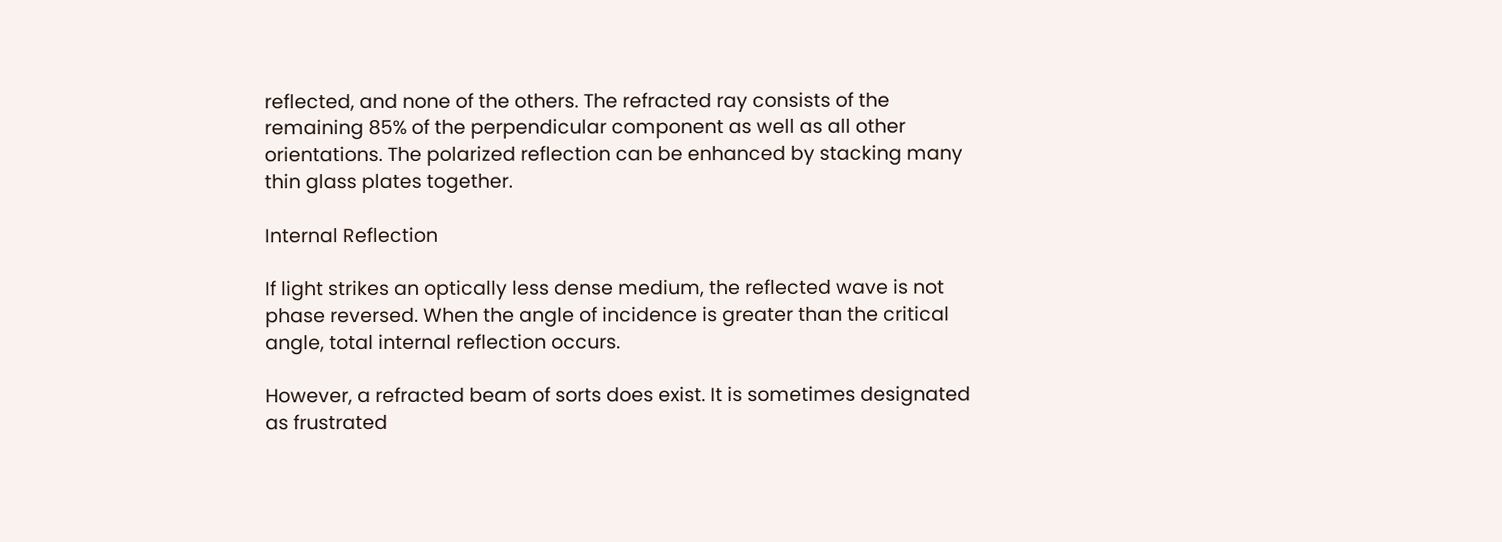reflected, and none of the others. The refracted ray consists of the remaining 85% of the perpendicular component as well as all other orientations. The polarized reflection can be enhanced by stacking many thin glass plates together.

Internal Reflection

If light strikes an optically less dense medium, the reflected wave is not phase reversed. When the angle of incidence is greater than the critical angle, total internal reflection occurs.

However, a refracted beam of sorts does exist. It is sometimes designated as frustrated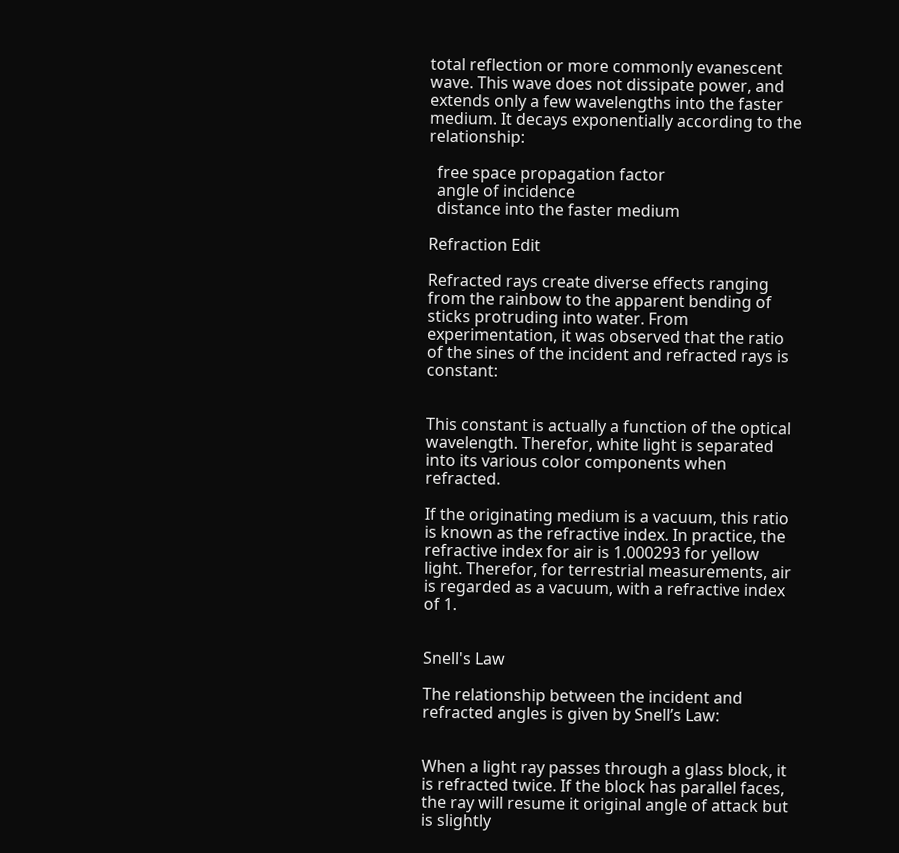total reflection or more commonly evanescent wave. This wave does not dissipate power, and extends only a few wavelengths into the faster medium. It decays exponentially according to the relationship:

  free space propagation factor
  angle of incidence
  distance into the faster medium

Refraction Edit

Refracted rays create diverse effects ranging from the rainbow to the apparent bending of sticks protruding into water. From experimentation, it was observed that the ratio of the sines of the incident and refracted rays is constant:


This constant is actually a function of the optical wavelength. Therefor, white light is separated into its various color components when refracted.

If the originating medium is a vacuum, this ratio is known as the refractive index. In practice, the refractive index for air is 1.000293 for yellow light. Therefor, for terrestrial measurements, air is regarded as a vacuum, with a refractive index of 1.


Snell's Law

The relationship between the incident and refracted angles is given by Snell’s Law:


When a light ray passes through a glass block, it is refracted twice. If the block has parallel faces, the ray will resume it original angle of attack but is slightly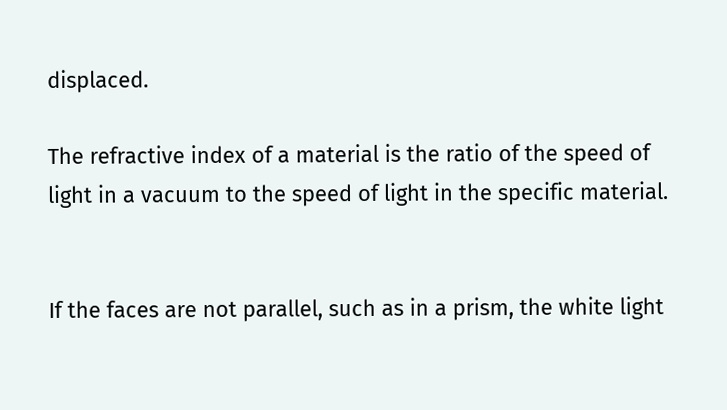displaced.

The refractive index of a material is the ratio of the speed of light in a vacuum to the speed of light in the specific material.


If the faces are not parallel, such as in a prism, the white light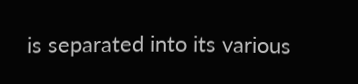is separated into its various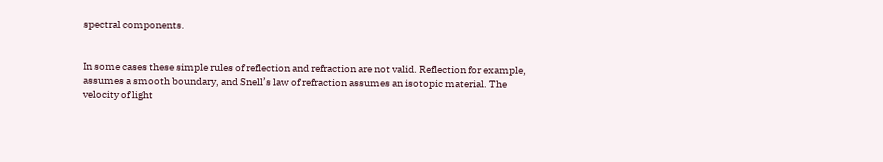spectral components.


In some cases these simple rules of reflection and refraction are not valid. Reflection for example, assumes a smooth boundary, and Snell’s law of refraction assumes an isotopic material. The velocity of light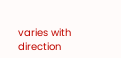varies with direction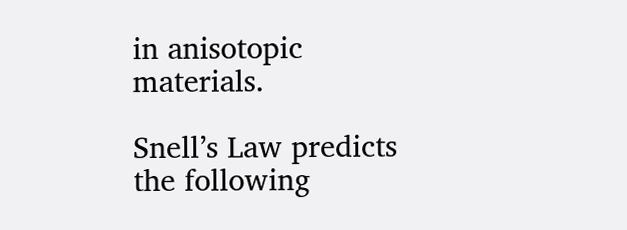in anisotopic materials.

Snell’s Law predicts the following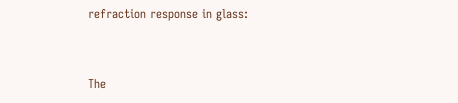refraction response in glass:


The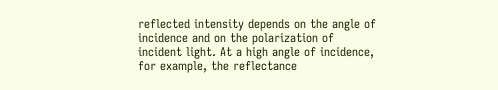reflected intensity depends on the angle of incidence and on the polarization of incident light. At a high angle of incidence, for example, the reflectance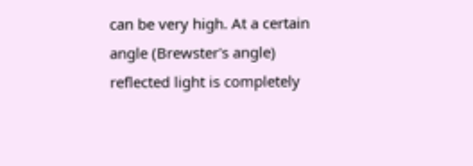can be very high. At a certain angle (Brewster's angle) reflected light is completely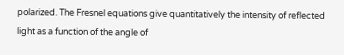polarized. The Fresnel equations give quantitatively the intensity of reflected light as a function of the angle of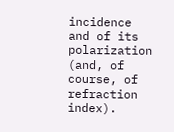incidence and of its polarization (and, of course, of refraction index).